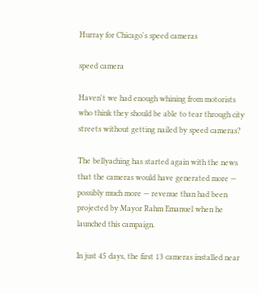Hurray for Chicago's speed cameras

speed camera

Haven't we had enough whining from motorists who think they should be able to tear through city streets without getting nailed by speed cameras?

The bellyaching has started again with the news that the cameras would have generated more — possibly much more — revenue than had been projected by Mayor Rahm Emanuel when he launched this campaign.

In just 45 days, the first 13 cameras installed near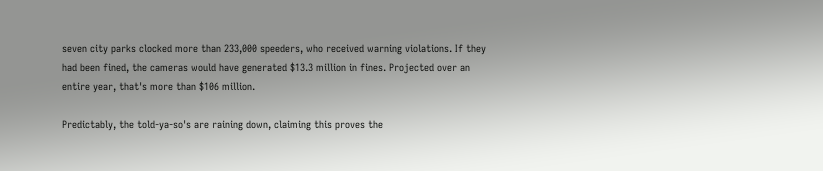seven city parks clocked more than 233,000 speeders, who received warning violations. If they had been fined, the cameras would have generated $13.3 million in fines. Projected over an entire year, that's more than $106 million.

Predictably, the told-ya-so's are raining down, claiming this proves the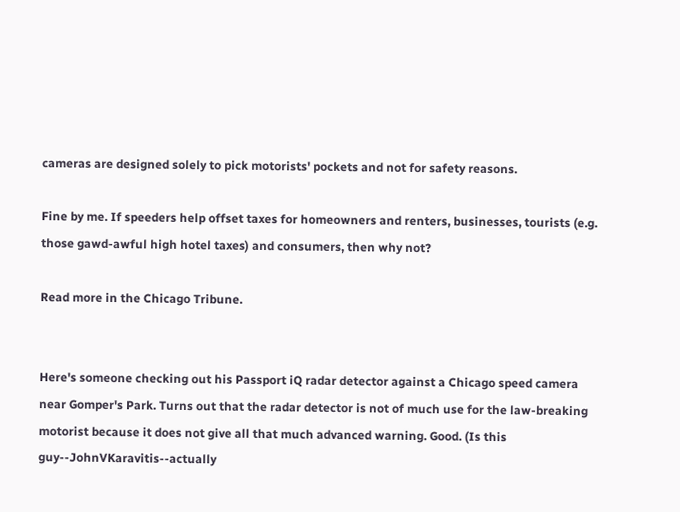cameras are designed solely to pick motorists' pockets and not for safety reasons.

Fine by me. If speeders help offset taxes for homeowners and renters, businesses, tourists (e.g. those gawd-awful high hotel taxes) and consumers, then why not?

Read more in the Chicago Tribune.


Here's someone checking out his Passport iQ radar detector against a Chicago speed camera near Gomper's Park. Turns out that the radar detector is not of much use for the law-breaking motorist because it does not give all that much advanced warning. Good. (Is this guy--JohnVKaravitis--actually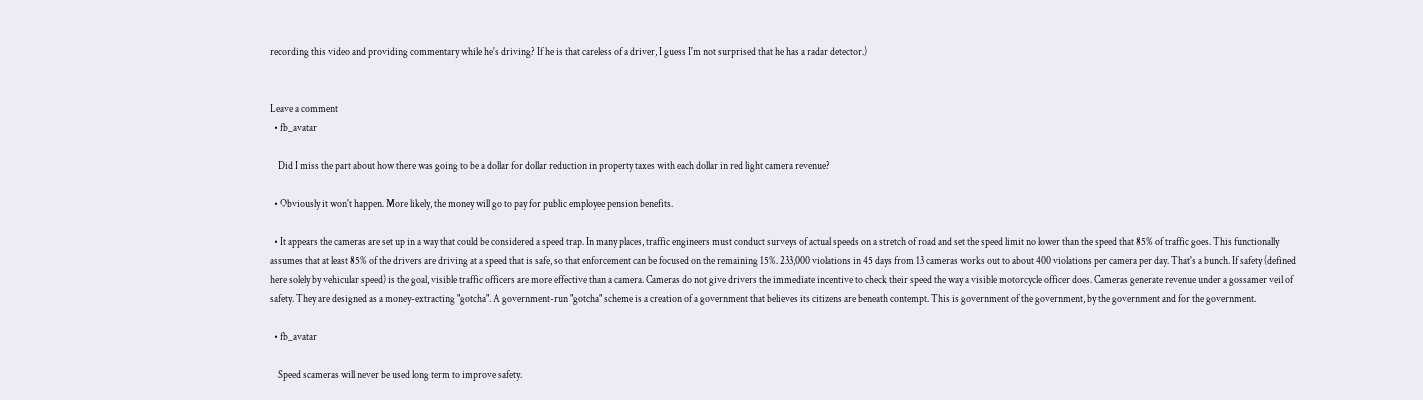recording this video and providing commentary while he's driving? If he is that careless of a driver, I guess I'm not surprised that he has a radar detector.)


Leave a comment
  • fb_avatar

    Did I miss the part about how there was going to be a dollar for dollar reduction in property taxes with each dollar in red light camera revenue?

  • Obviously it won't happen. More likely, the money will go to pay for public employee pension benefits.

  • It appears the cameras are set up in a way that could be considered a speed trap. In many places, traffic engineers must conduct surveys of actual speeds on a stretch of road and set the speed limit no lower than the speed that 85% of traffic goes. This functionally assumes that at least 85% of the drivers are driving at a speed that is safe, so that enforcement can be focused on the remaining 15%. 233,000 violations in 45 days from 13 cameras works out to about 400 violations per camera per day. That's a bunch. If safety (defined here solely by vehicular speed) is the goal, visible traffic officers are more effective than a camera. Cameras do not give drivers the immediate incentive to check their speed the way a visible motorcycle officer does. Cameras generate revenue under a gossamer veil of safety. They are designed as a money-extracting "gotcha". A government-run "gotcha" scheme is a creation of a government that believes its citizens are beneath contempt. This is government of the government, by the government and for the government.

  • fb_avatar

    Speed scameras will never be used long term to improve safety.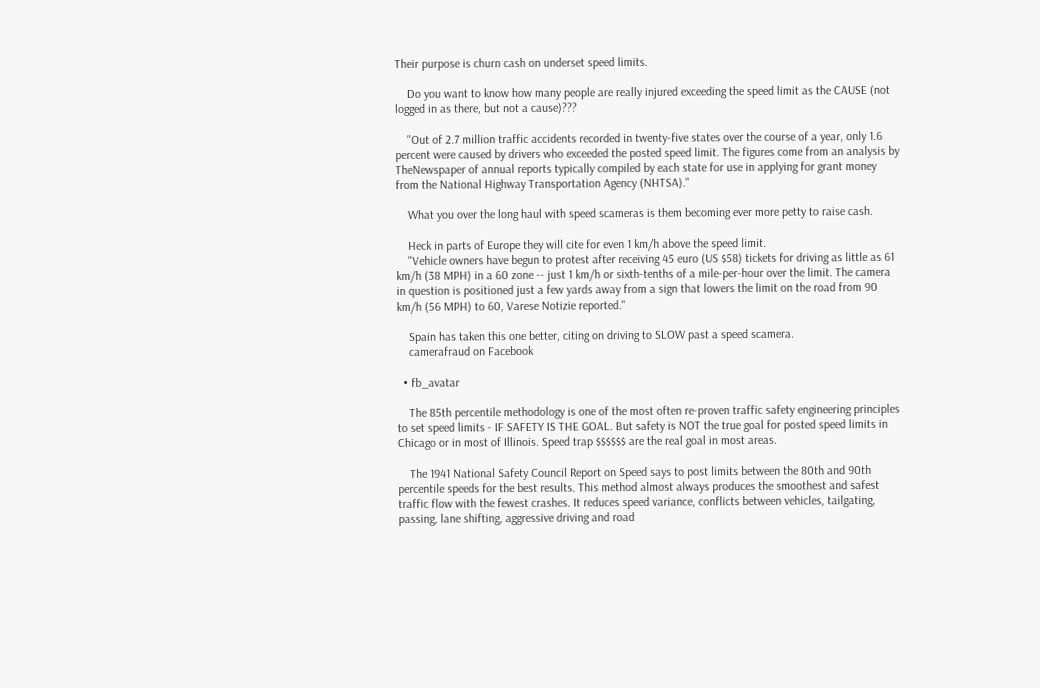Their purpose is churn cash on underset speed limits.

    Do you want to know how many people are really injured exceeding the speed limit as the CAUSE (not logged in as there, but not a cause)???

    "Out of 2.7 million traffic accidents recorded in twenty-five states over the course of a year, only 1.6 percent were caused by drivers who exceeded the posted speed limit. The figures come from an analysis by TheNewspaper of annual reports typically compiled by each state for use in applying for grant money from the National Highway Transportation Agency (NHTSA)."

    What you over the long haul with speed scameras is them becoming ever more petty to raise cash.

    Heck in parts of Europe they will cite for even 1 km/h above the speed limit.
    "Vehicle owners have begun to protest after receiving 45 euro (US $58) tickets for driving as little as 61 km/h (38 MPH) in a 60 zone -- just 1 km/h or sixth-tenths of a mile-per-hour over the limit. The camera in question is positioned just a few yards away from a sign that lowers the limit on the road from 90 km/h (56 MPH) to 60, Varese Notizie reported."

    Spain has taken this one better, citing on driving to SLOW past a speed scamera.
    camerafraud on Facebook

  • fb_avatar

    The 85th percentile methodology is one of the most often re-proven traffic safety engineering principles to set speed limits - IF SAFETY IS THE GOAL. But safety is NOT the true goal for posted speed limits in Chicago or in most of Illinois. Speed trap $$$$$$ are the real goal in most areas.

    The 1941 National Safety Council Report on Speed says to post limits between the 80th and 90th percentile speeds for the best results. This method almost always produces the smoothest and safest traffic flow with the fewest crashes. It reduces speed variance, conflicts between vehicles, tailgating, passing, lane shifting, aggressive driving and road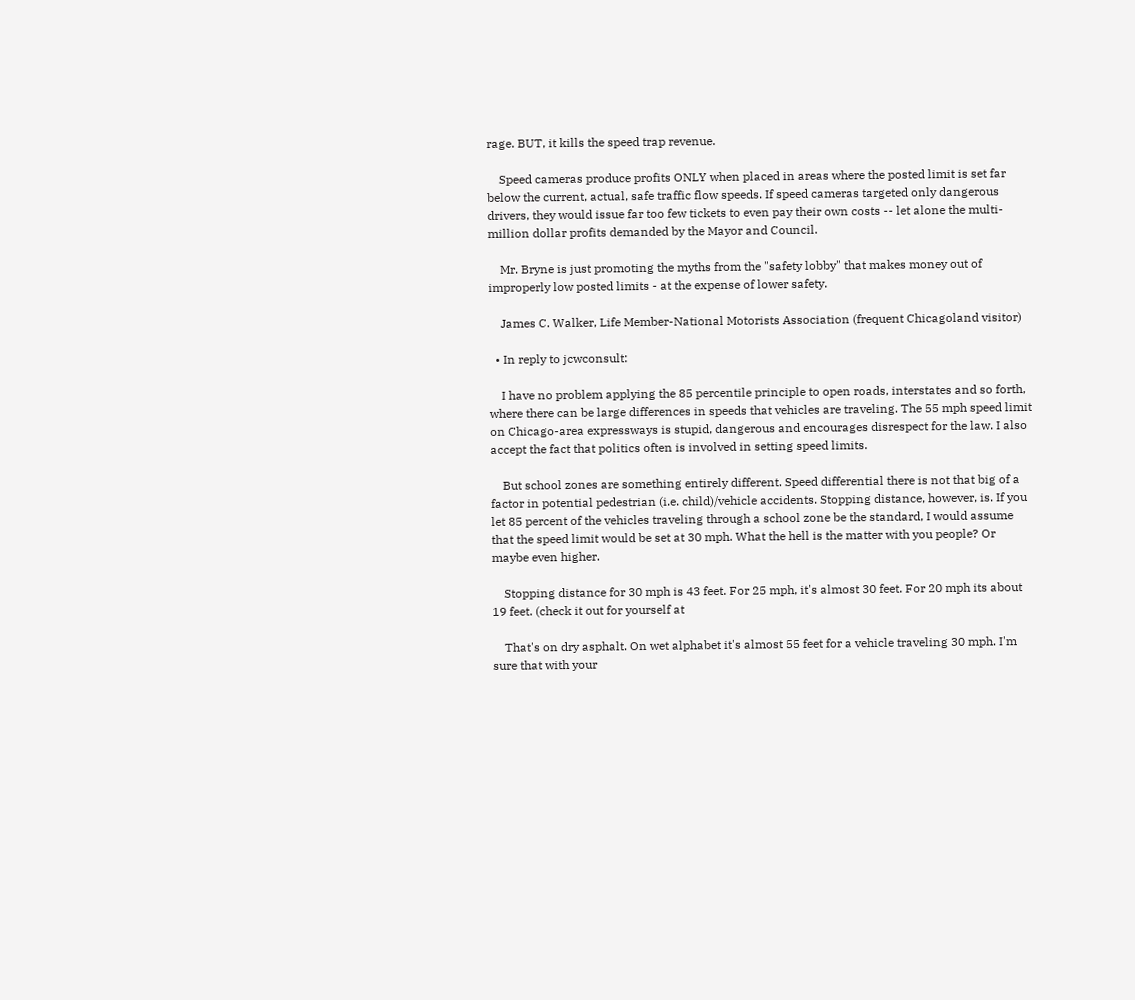rage. BUT, it kills the speed trap revenue.

    Speed cameras produce profits ONLY when placed in areas where the posted limit is set far below the current, actual, safe traffic flow speeds. If speed cameras targeted only dangerous drivers, they would issue far too few tickets to even pay their own costs -- let alone the multi-million dollar profits demanded by the Mayor and Council.

    Mr. Bryne is just promoting the myths from the "safety lobby" that makes money out of improperly low posted limits - at the expense of lower safety.

    James C. Walker, Life Member-National Motorists Association (frequent Chicagoland visitor)

  • In reply to jcwconsult:

    I have no problem applying the 85 percentile principle to open roads, interstates and so forth, where there can be large differences in speeds that vehicles are traveling. The 55 mph speed limit on Chicago-area expressways is stupid, dangerous and encourages disrespect for the law. I also accept the fact that politics often is involved in setting speed limits.

    But school zones are something entirely different. Speed differential there is not that big of a factor in potential pedestrian (i.e. child)/vehicle accidents. Stopping distance, however, is. If you let 85 percent of the vehicles traveling through a school zone be the standard, I would assume that the speed limit would be set at 30 mph. What the hell is the matter with you people? Or maybe even higher.

    Stopping distance for 30 mph is 43 feet. For 25 mph, it's almost 30 feet. For 20 mph its about 19 feet. (check it out for yourself at

    That's on dry asphalt. On wet alphabet it's almost 55 feet for a vehicle traveling 30 mph. I'm sure that with your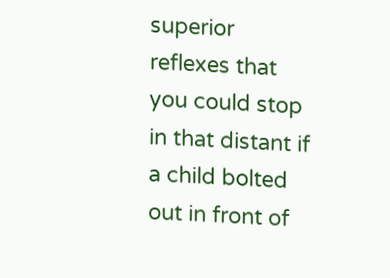superior reflexes that you could stop in that distant if a child bolted out in front of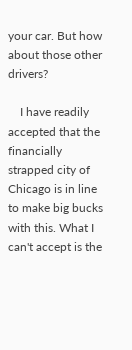your car. But how about those other drivers?

    I have readily accepted that the financially strapped city of Chicago is in line to make big bucks with this. What I can't accept is the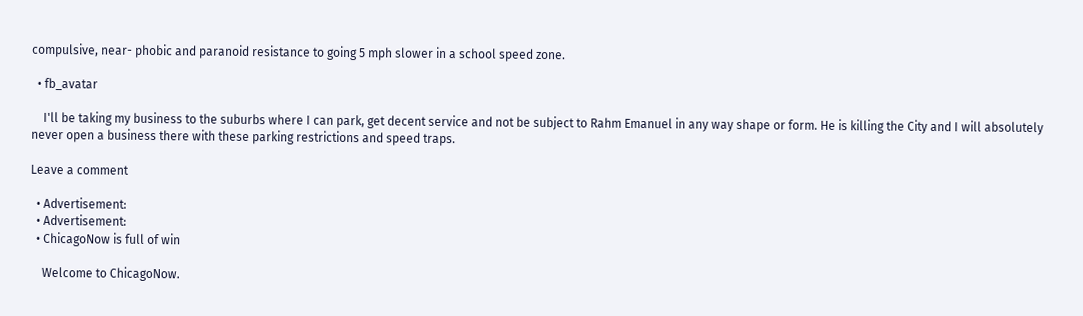compulsive, near- phobic and paranoid resistance to going 5 mph slower in a school speed zone.

  • fb_avatar

    I'll be taking my business to the suburbs where I can park, get decent service and not be subject to Rahm Emanuel in any way shape or form. He is killing the City and I will absolutely never open a business there with these parking restrictions and speed traps.

Leave a comment

  • Advertisement:
  • Advertisement:
  • ChicagoNow is full of win

    Welcome to ChicagoNow.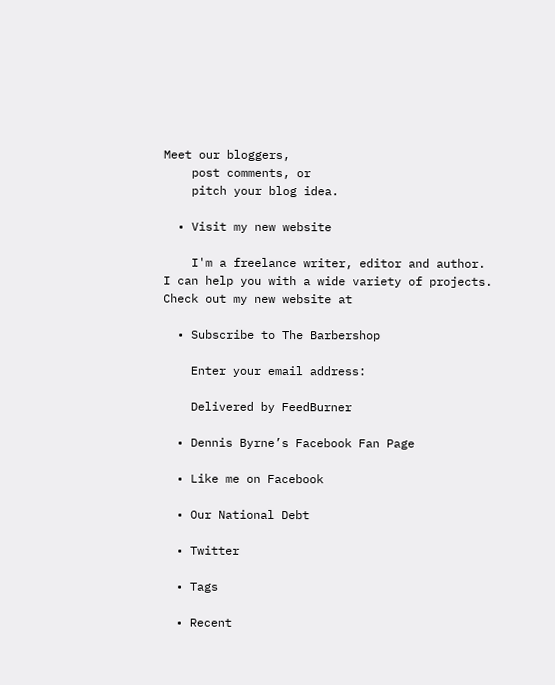Meet our bloggers,
    post comments, or
    pitch your blog idea.

  • Visit my new website

    I'm a freelance writer, editor and author. I can help you with a wide variety of projects. Check out my new website at

  • Subscribe to The Barbershop

    Enter your email address:

    Delivered by FeedBurner

  • Dennis Byrne’s Facebook Fan Page

  • Like me on Facebook

  • Our National Debt

  • Twitter

  • Tags

  • Recent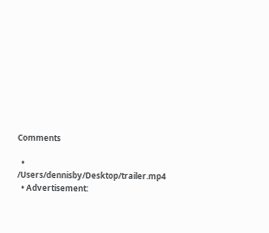Comments

  • /Users/dennisby/Desktop/trailer.mp4
  • Advertisement: